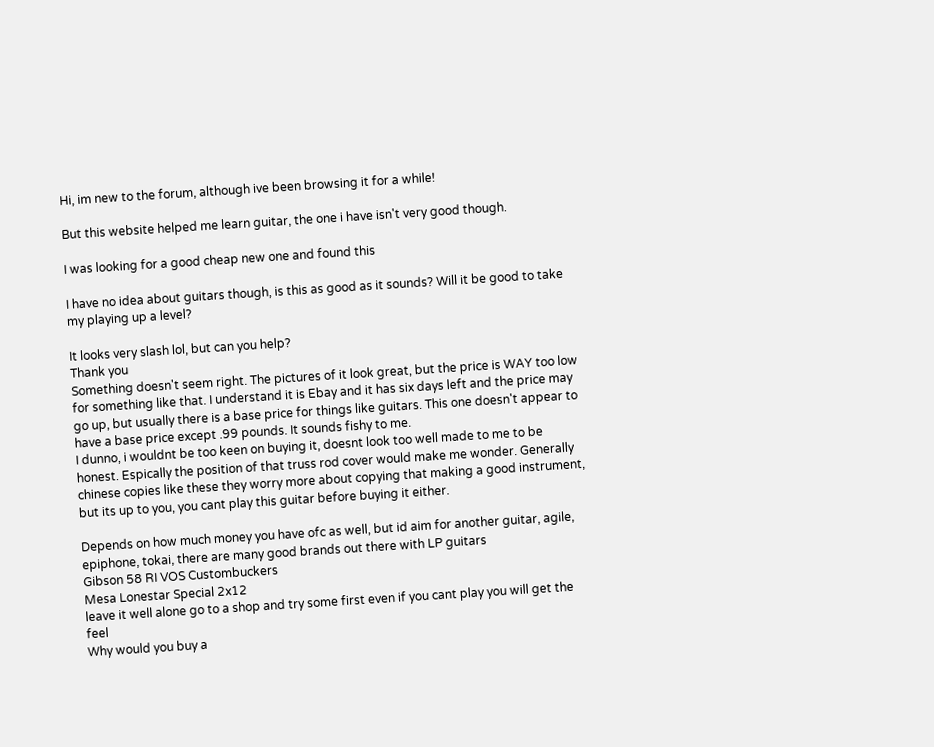Hi, im new to the forum, although ive been browsing it for a while!

But this website helped me learn guitar, the one i have isn't very good though.

I was looking for a good cheap new one and found this

I have no idea about guitars though, is this as good as it sounds? Will it be good to take my playing up a level?

It looks very slash lol, but can you help?
Thank you
Something doesn't seem right. The pictures of it look great, but the price is WAY too low for something like that. I understand it is Ebay and it has six days left and the price may go up, but usually there is a base price for things like guitars. This one doesn't appear to have a base price except .99 pounds. It sounds fishy to me.
I dunno, i wouldnt be too keen on buying it, doesnt look too well made to me to be honest. Espically the position of that truss rod cover would make me wonder. Generally chinese copies like these they worry more about copying that making a good instrument, but its up to you, you cant play this guitar before buying it either.

Depends on how much money you have ofc as well, but id aim for another guitar, agile, epiphone, tokai, there are many good brands out there with LP guitars
Gibson 58 RI VOS Custombuckers
Mesa Lonestar Special 2x12
leave it well alone go to a shop and try some first even if you cant play you will get the feel
Why would you buy a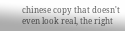chinese copy that doesn't even look real, the right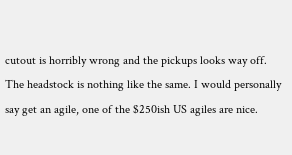cutout is horribly wrong and the pickups looks way off. The headstock is nothing like the same. I would personally say get an agile, one of the $250ish US agiles are nice.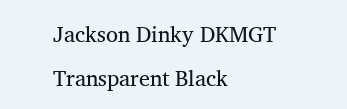Jackson Dinky DKMGT Transparent Black